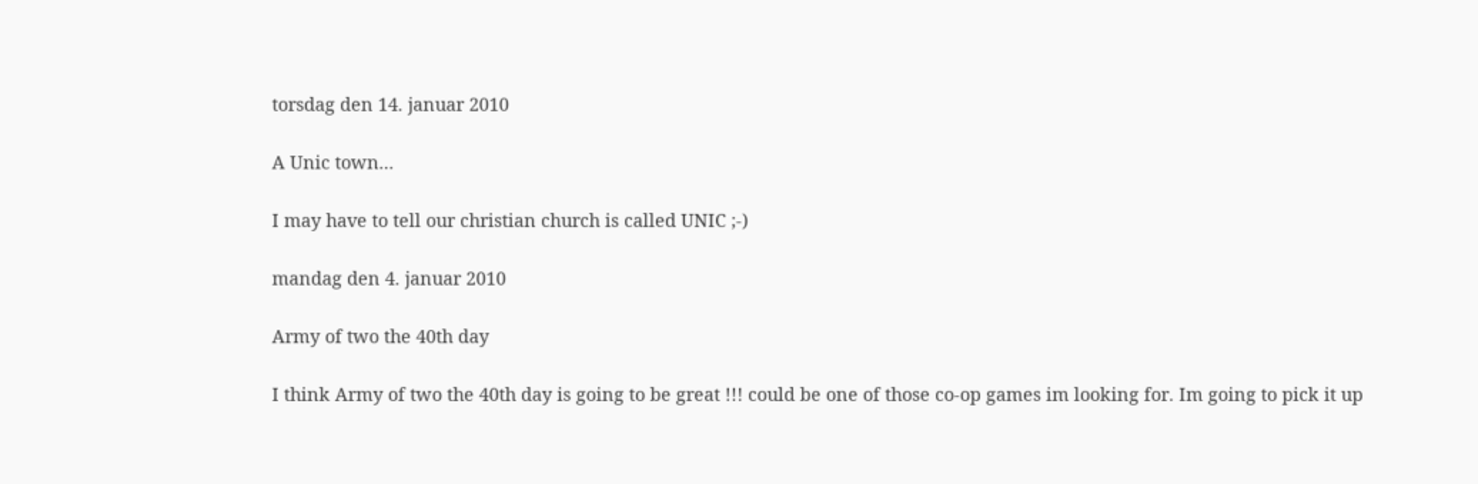torsdag den 14. januar 2010

A Unic town...

I may have to tell our christian church is called UNIC ;-)

mandag den 4. januar 2010

Army of two the 40th day

I think Army of two the 40th day is going to be great !!! could be one of those co-op games im looking for. Im going to pick it up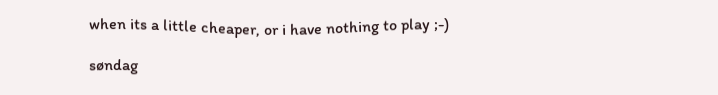when its a little cheaper, or i have nothing to play ;-)

søndag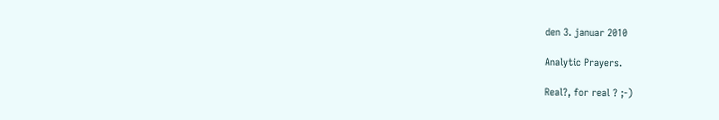den 3. januar 2010

Analytic Prayers.

Real?, for real ? ;-)